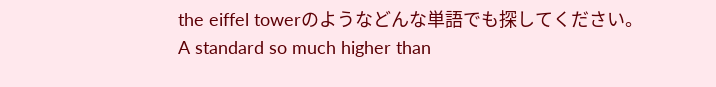the eiffel towerのようなどんな単語でも探してください。
A standard so much higher than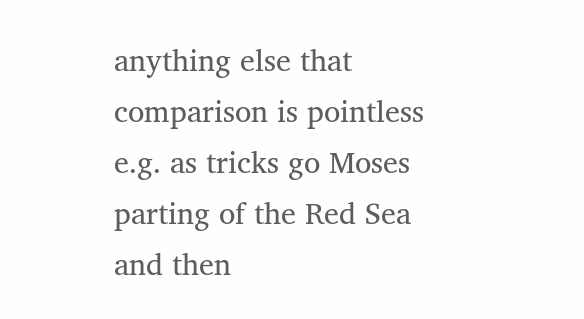anything else that comparison is pointless
e.g. as tricks go Moses parting of the Red Sea and then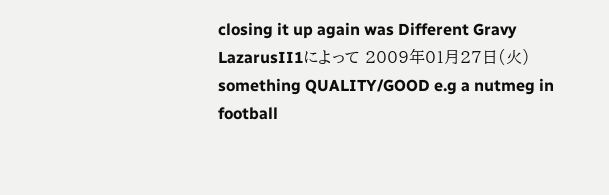closing it up again was Different Gravy
LazarusII1によって 2009年01月27日(火)
something QUALITY/GOOD e.g a nutmeg in football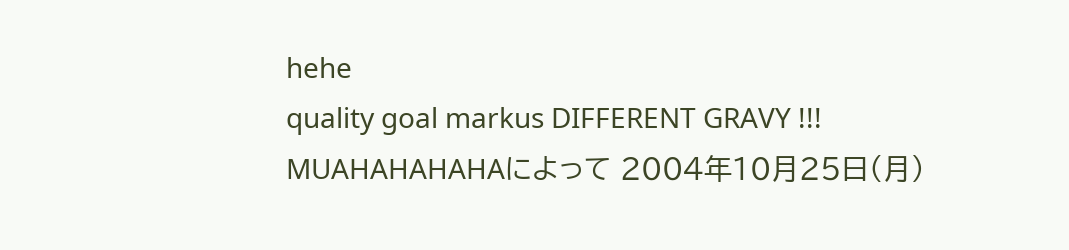hehe
quality goal markus DIFFERENT GRAVY !!!
MUAHAHAHAHAによって 2004年10月25日(月)